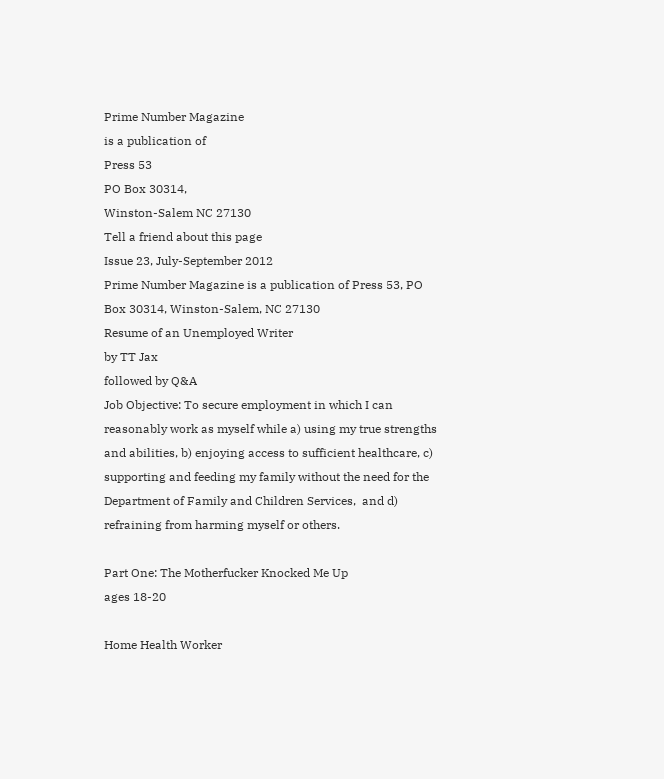Prime Number Magazine
is a publication of
Press 53
PO Box 30314,
Winston-Salem NC 27130
Tell a friend about this page
Issue 23, July-September 2012
Prime Number Magazine is a publication of Press 53, PO Box 30314, Winston-Salem, NC 27130
Resume of an Unemployed Writer
by TT Jax
followed by Q&A
Job Objective: To secure employment in which I can reasonably work as myself while a) using my true strengths and abilities, b) enjoying access to sufficient healthcare, c) supporting and feeding my family without the need for the Department of Family and Children Services,  and d) refraining from harming myself or others.

Part One: The Motherfucker Knocked Me Up
ages 18-20

Home Health Worker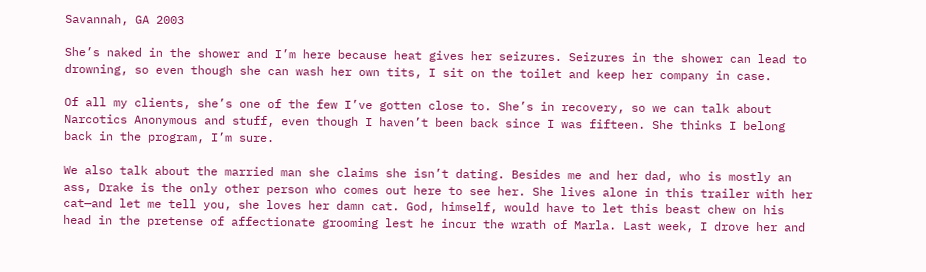Savannah, GA 2003

She’s naked in the shower and I’m here because heat gives her seizures. Seizures in the shower can lead to drowning, so even though she can wash her own tits, I sit on the toilet and keep her company in case.

Of all my clients, she’s one of the few I’ve gotten close to. She’s in recovery, so we can talk about Narcotics Anonymous and stuff, even though I haven’t been back since I was fifteen. She thinks I belong back in the program, I’m sure.

We also talk about the married man she claims she isn’t dating. Besides me and her dad, who is mostly an ass, Drake is the only other person who comes out here to see her. She lives alone in this trailer with her cat—and let me tell you, she loves her damn cat. God, himself, would have to let this beast chew on his head in the pretense of affectionate grooming lest he incur the wrath of Marla. Last week, I drove her and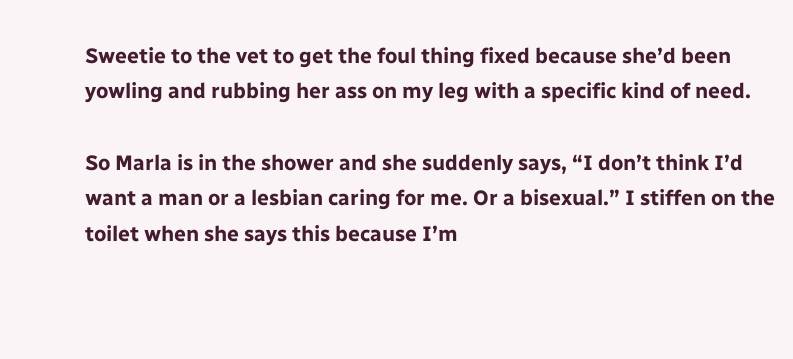Sweetie to the vet to get the foul thing fixed because she’d been yowling and rubbing her ass on my leg with a specific kind of need.

So Marla is in the shower and she suddenly says, “I don’t think I’d want a man or a lesbian caring for me. Or a bisexual.” I stiffen on the toilet when she says this because I’m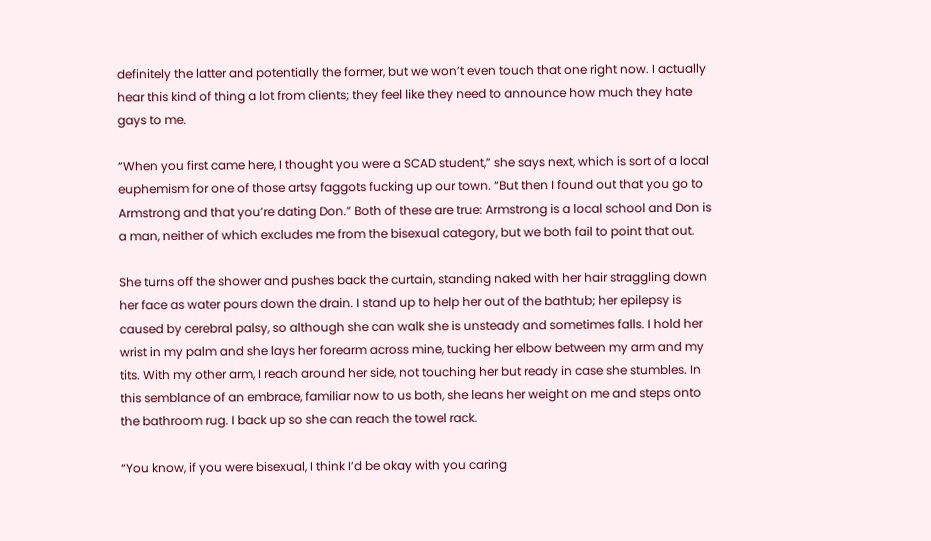definitely the latter and potentially the former, but we won’t even touch that one right now. I actually hear this kind of thing a lot from clients; they feel like they need to announce how much they hate gays to me.

“When you first came here, I thought you were a SCAD student,” she says next, which is sort of a local euphemism for one of those artsy faggots fucking up our town. “But then I found out that you go to Armstrong and that you’re dating Don.” Both of these are true: Armstrong is a local school and Don is a man, neither of which excludes me from the bisexual category, but we both fail to point that out.

She turns off the shower and pushes back the curtain, standing naked with her hair straggling down her face as water pours down the drain. I stand up to help her out of the bathtub; her epilepsy is caused by cerebral palsy, so although she can walk she is unsteady and sometimes falls. I hold her wrist in my palm and she lays her forearm across mine, tucking her elbow between my arm and my tits. With my other arm, I reach around her side, not touching her but ready in case she stumbles. In this semblance of an embrace, familiar now to us both, she leans her weight on me and steps onto the bathroom rug. I back up so she can reach the towel rack.

“You know, if you were bisexual, I think I’d be okay with you caring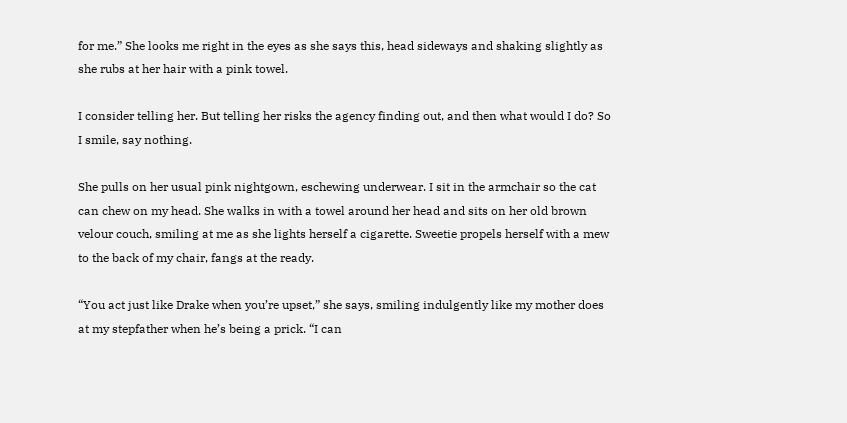for me.” She looks me right in the eyes as she says this, head sideways and shaking slightly as she rubs at her hair with a pink towel.

I consider telling her. But telling her risks the agency finding out, and then what would I do? So I smile, say nothing.

She pulls on her usual pink nightgown, eschewing underwear. I sit in the armchair so the cat can chew on my head. She walks in with a towel around her head and sits on her old brown velour couch, smiling at me as she lights herself a cigarette. Sweetie propels herself with a mew to the back of my chair, fangs at the ready.

“You act just like Drake when you’re upset,” she says, smiling indulgently like my mother does at my stepfather when he’s being a prick. “I can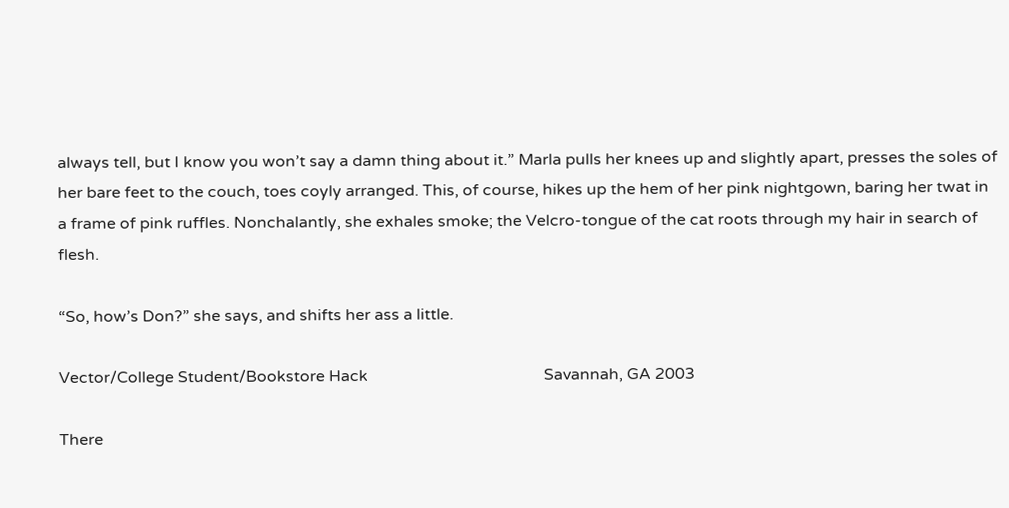always tell, but I know you won’t say a damn thing about it.” Marla pulls her knees up and slightly apart, presses the soles of her bare feet to the couch, toes coyly arranged. This, of course, hikes up the hem of her pink nightgown, baring her twat in a frame of pink ruffles. Nonchalantly, she exhales smoke; the Velcro-tongue of the cat roots through my hair in search of flesh.

“So, how’s Don?” she says, and shifts her ass a little.

Vector/College Student/Bookstore Hack                                            Savannah, GA 2003

There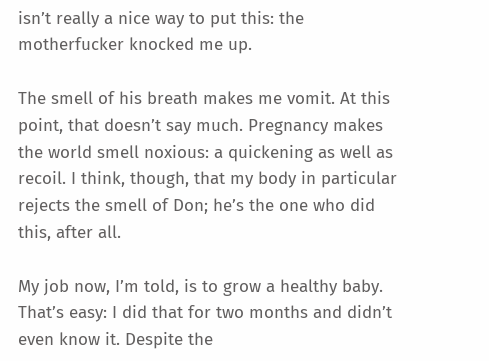isn’t really a nice way to put this: the motherfucker knocked me up.

The smell of his breath makes me vomit. At this point, that doesn’t say much. Pregnancy makes the world smell noxious: a quickening as well as recoil. I think, though, that my body in particular rejects the smell of Don; he’s the one who did this, after all.

My job now, I’m told, is to grow a healthy baby. That’s easy: I did that for two months and didn’t even know it. Despite the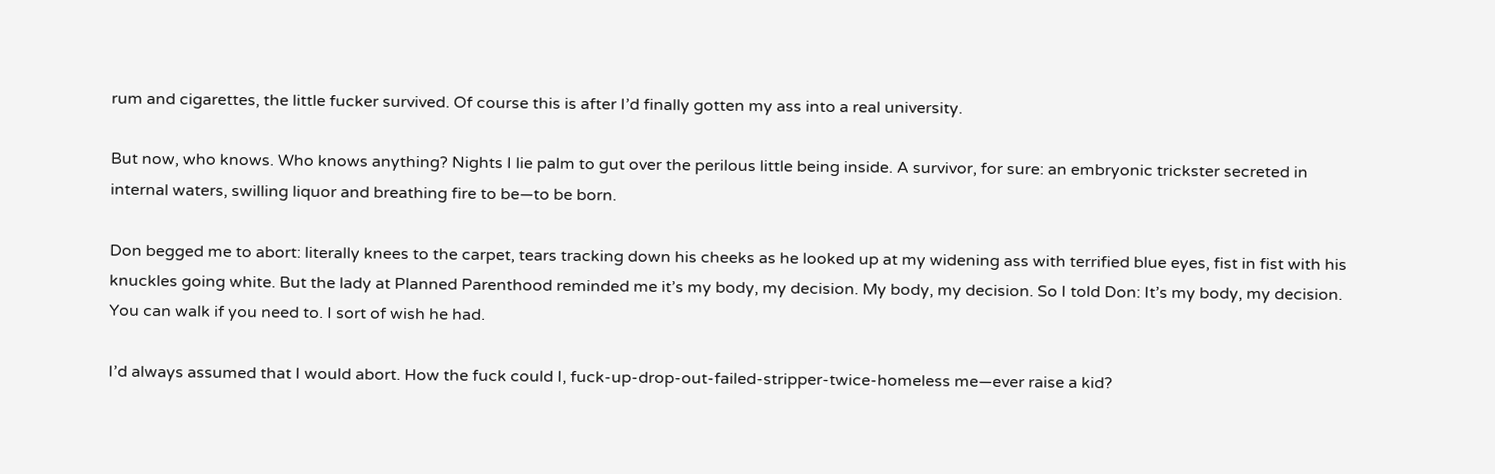rum and cigarettes, the little fucker survived. Of course this is after I’d finally gotten my ass into a real university.

But now, who knows. Who knows anything? Nights I lie palm to gut over the perilous little being inside. A survivor, for sure: an embryonic trickster secreted in internal waters, swilling liquor and breathing fire to be—to be born.

Don begged me to abort: literally knees to the carpet, tears tracking down his cheeks as he looked up at my widening ass with terrified blue eyes, fist in fist with his knuckles going white. But the lady at Planned Parenthood reminded me it’s my body, my decision. My body, my decision. So I told Don: It’s my body, my decision. You can walk if you need to. I sort of wish he had.

I’d always assumed that I would abort. How the fuck could I, fuck-up-drop-out-failed-stripper-twice-homeless me—ever raise a kid?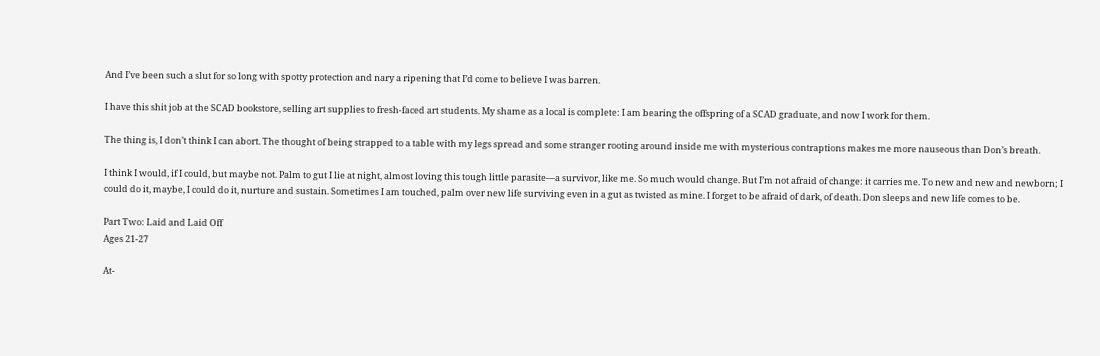And I’ve been such a slut for so long with spotty protection and nary a ripening that I’d come to believe I was barren.

I have this shit job at the SCAD bookstore, selling art supplies to fresh-faced art students. My shame as a local is complete: I am bearing the offspring of a SCAD graduate, and now I work for them.

The thing is, I don’t think I can abort. The thought of being strapped to a table with my legs spread and some stranger rooting around inside me with mysterious contraptions makes me more nauseous than Don’s breath.

I think I would, if I could, but maybe not. Palm to gut I lie at night, almost loving this tough little parasite—a survivor, like me. So much would change. But I’m not afraid of change: it carries me. To new and new and newborn; I could do it, maybe, I could do it, nurture and sustain. Sometimes I am touched, palm over new life surviving even in a gut as twisted as mine. I forget to be afraid of dark, of death. Don sleeps and new life comes to be.

Part Two: Laid and Laid Off
Ages 21-27

At-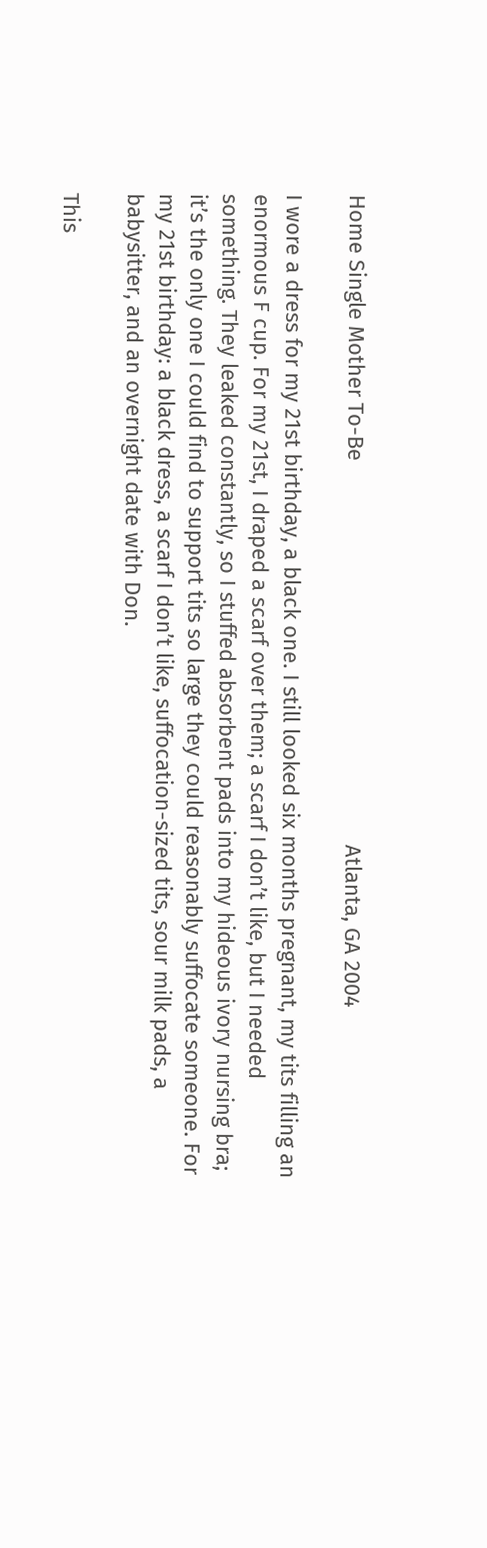Home Single Mother To-Be                                                                Atlanta, GA 2004

I wore a dress for my 21st birthday, a black one. I still looked six months pregnant, my tits filling an enormous F cup. For my 21st, I draped a scarf over them; a scarf I don’t like, but I needed something. They leaked constantly, so I stuffed absorbent pads into my hideous ivory nursing bra; it’s the only one I could find to support tits so large they could reasonably suffocate someone. For my 21st birthday: a black dress, a scarf I don’t like, suffocation-sized tits, sour milk pads, a babysitter, and an overnight date with Don.

This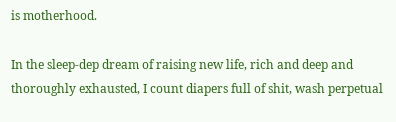is motherhood.

In the sleep-dep dream of raising new life, rich and deep and thoroughly exhausted, I count diapers full of shit, wash perpetual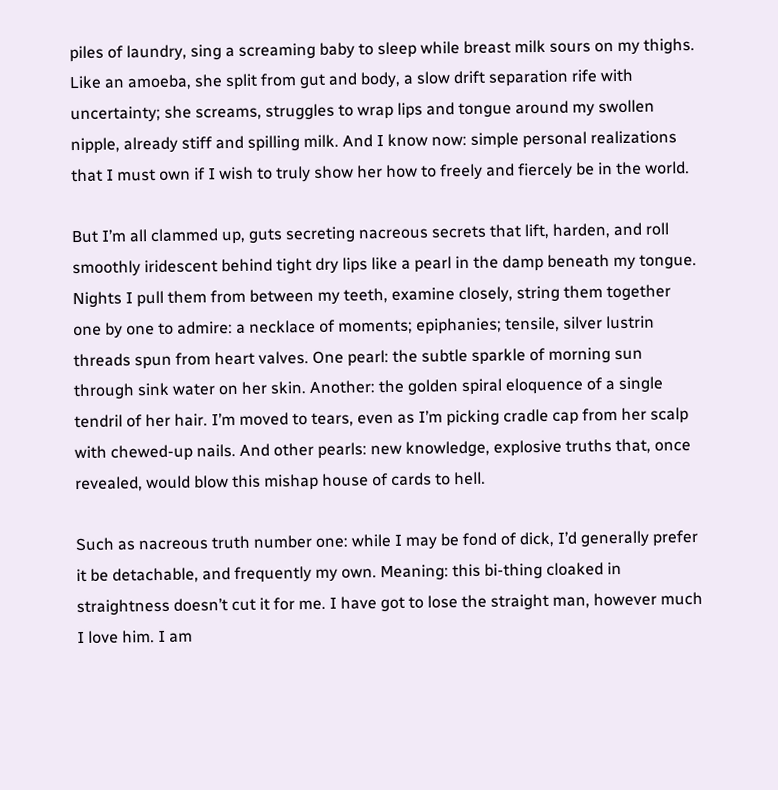piles of laundry, sing a screaming baby to sleep while breast milk sours on my thighs. Like an amoeba, she split from gut and body, a slow drift separation rife with uncertainty; she screams, struggles to wrap lips and tongue around my swollen nipple, already stiff and spilling milk. And I know now: simple personal realizations that I must own if I wish to truly show her how to freely and fiercely be in the world.

But I’m all clammed up, guts secreting nacreous secrets that lift, harden, and roll smoothly iridescent behind tight dry lips like a pearl in the damp beneath my tongue. Nights I pull them from between my teeth, examine closely, string them together one by one to admire: a necklace of moments; epiphanies; tensile, silver lustrin threads spun from heart valves. One pearl: the subtle sparkle of morning sun through sink water on her skin. Another: the golden spiral eloquence of a single tendril of her hair. I’m moved to tears, even as I’m picking cradle cap from her scalp with chewed-up nails. And other pearls: new knowledge, explosive truths that, once revealed, would blow this mishap house of cards to hell.

Such as nacreous truth number one: while I may be fond of dick, I’d generally prefer it be detachable, and frequently my own. Meaning: this bi-thing cloaked in straightness doesn’t cut it for me. I have got to lose the straight man, however much I love him. I am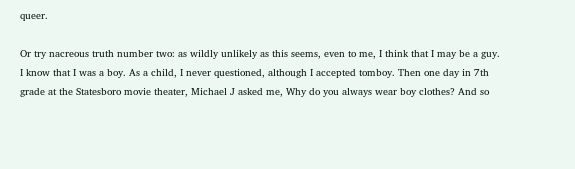queer.

Or try nacreous truth number two: as wildly unlikely as this seems, even to me, I think that I may be a guy. I know that I was a boy. As a child, I never questioned, although I accepted tomboy. Then one day in 7th grade at the Statesboro movie theater, Michael J asked me, Why do you always wear boy clothes? And so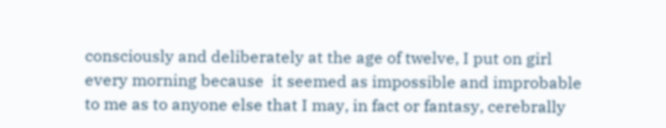consciously and deliberately at the age of twelve, I put on girl every morning because  it seemed as impossible and improbable to me as to anyone else that I may, in fact or fantasy, cerebrally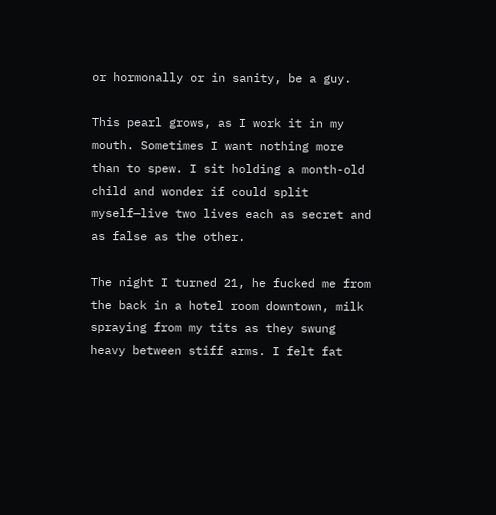or hormonally or in sanity, be a guy.

This pearl grows, as I work it in my mouth. Sometimes I want nothing more than to spew. I sit holding a month-old child and wonder if could split myself—live two lives each as secret and as false as the other.

The night I turned 21, he fucked me from the back in a hotel room downtown, milk spraying from my tits as they swung heavy between stiff arms. I felt fat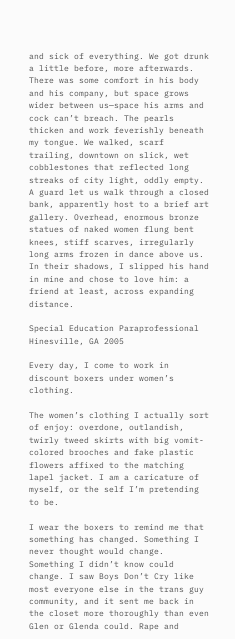and sick of everything. We got drunk a little before, more afterwards. There was some comfort in his body and his company, but space grows wider between us—space his arms and cock can’t breach. The pearls thicken and work feverishly beneath my tongue. We walked, scarf trailing, downtown on slick, wet cobblestones that reflected long streaks of city light, oddly empty. A guard let us walk through a closed bank, apparently host to a brief art gallery. Overhead, enormous bronze statues of naked women flung bent knees, stiff scarves, irregularly long arms frozen in dance above us. In their shadows, I slipped his hand in mine and chose to love him: a friend at least, across expanding distance.

Special Education Paraprofessional                                                  Hinesville, GA 2005

Every day, I come to work in discount boxers under women’s clothing.

The women’s clothing I actually sort of enjoy: overdone, outlandish, twirly tweed skirts with big vomit-colored brooches and fake plastic flowers affixed to the matching lapel jacket. I am a caricature of myself, or the self I’m pretending to be.

I wear the boxers to remind me that something has changed. Something I never thought would change. Something I didn’t know could change. I saw Boys Don’t Cry like most everyone else in the trans guy community, and it sent me back in the closet more thoroughly than even Glen or Glenda could. Rape and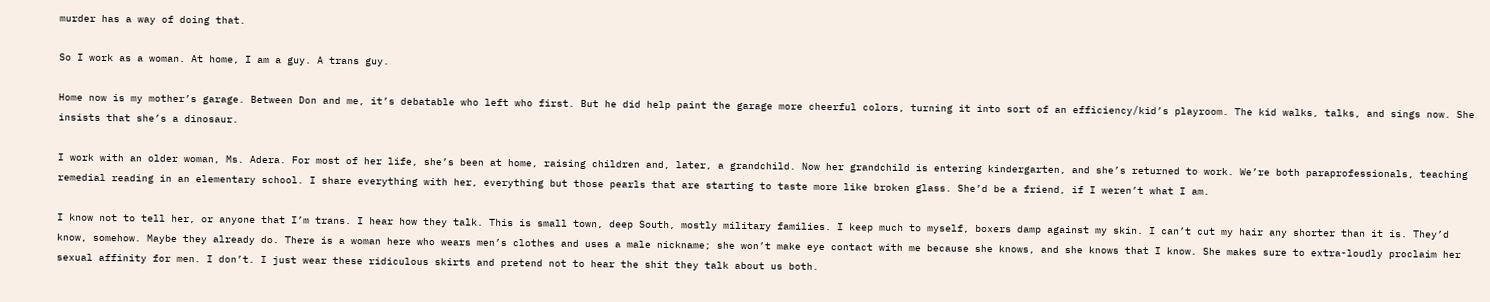murder has a way of doing that.

So I work as a woman. At home, I am a guy. A trans guy.

Home now is my mother’s garage. Between Don and me, it’s debatable who left who first. But he did help paint the garage more cheerful colors, turning it into sort of an efficiency/kid’s playroom. The kid walks, talks, and sings now. She insists that she’s a dinosaur.

I work with an older woman, Ms. Adera. For most of her life, she’s been at home, raising children and, later, a grandchild. Now her grandchild is entering kindergarten, and she’s returned to work. We’re both paraprofessionals, teaching remedial reading in an elementary school. I share everything with her, everything but those pearls that are starting to taste more like broken glass. She’d be a friend, if I weren’t what I am.

I know not to tell her, or anyone that I’m trans. I hear how they talk. This is small town, deep South, mostly military families. I keep much to myself, boxers damp against my skin. I can’t cut my hair any shorter than it is. They’d know, somehow. Maybe they already do. There is a woman here who wears men’s clothes and uses a male nickname; she won’t make eye contact with me because she knows, and she knows that I know. She makes sure to extra-loudly proclaim her sexual affinity for men. I don’t. I just wear these ridiculous skirts and pretend not to hear the shit they talk about us both.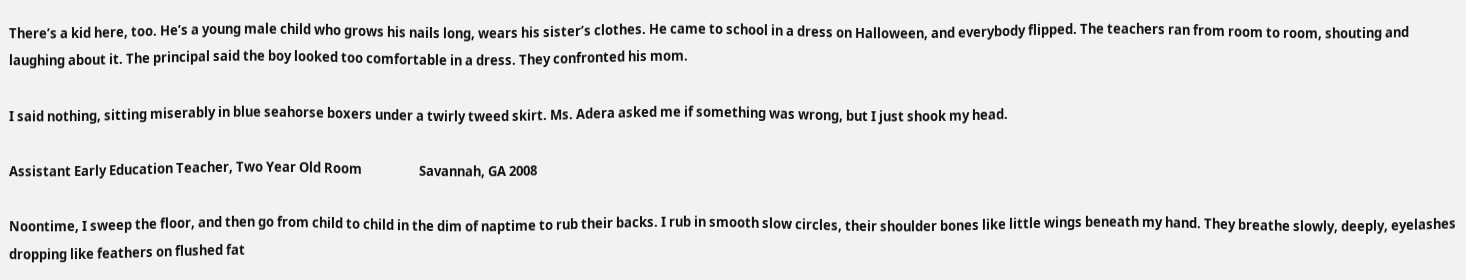There’s a kid here, too. He’s a young male child who grows his nails long, wears his sister’s clothes. He came to school in a dress on Halloween, and everybody flipped. The teachers ran from room to room, shouting and laughing about it. The principal said the boy looked too comfortable in a dress. They confronted his mom.

I said nothing, sitting miserably in blue seahorse boxers under a twirly tweed skirt. Ms. Adera asked me if something was wrong, but I just shook my head.

Assistant Early Education Teacher, Two Year Old Room                   Savannah, GA 2008

Noontime, I sweep the floor, and then go from child to child in the dim of naptime to rub their backs. I rub in smooth slow circles, their shoulder bones like little wings beneath my hand. They breathe slowly, deeply, eyelashes dropping like feathers on flushed fat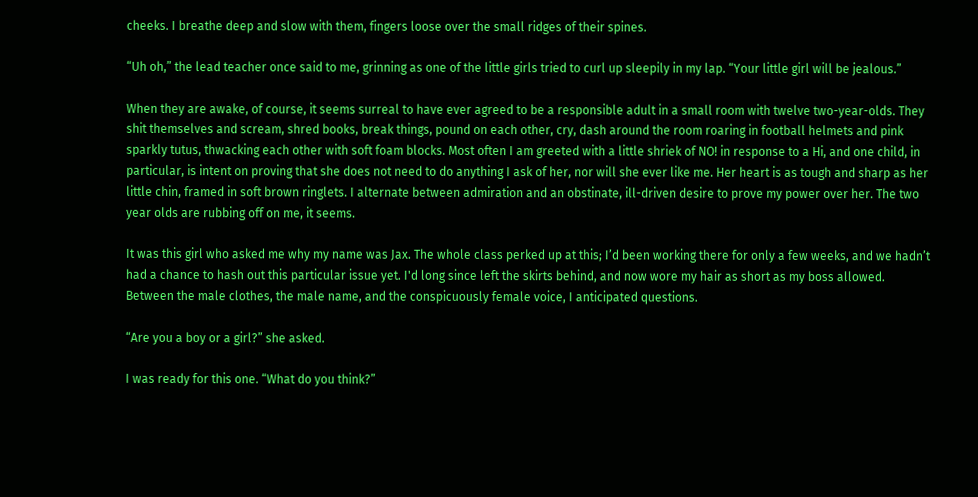cheeks. I breathe deep and slow with them, fingers loose over the small ridges of their spines.

“Uh oh,” the lead teacher once said to me, grinning as one of the little girls tried to curl up sleepily in my lap. “Your little girl will be jealous.”

When they are awake, of course, it seems surreal to have ever agreed to be a responsible adult in a small room with twelve two-year-olds. They shit themselves and scream, shred books, break things, pound on each other, cry, dash around the room roaring in football helmets and pink sparkly tutus, thwacking each other with soft foam blocks. Most often I am greeted with a little shriek of NO! in response to a Hi, and one child, in particular, is intent on proving that she does not need to do anything I ask of her, nor will she ever like me. Her heart is as tough and sharp as her little chin, framed in soft brown ringlets. I alternate between admiration and an obstinate, ill-driven desire to prove my power over her. The two year olds are rubbing off on me, it seems.

It was this girl who asked me why my name was Jax. The whole class perked up at this; I’d been working there for only a few weeks, and we hadn’t had a chance to hash out this particular issue yet. I'd long since left the skirts behind, and now wore my hair as short as my boss allowed. Between the male clothes, the male name, and the conspicuously female voice, I anticipated questions.

“Are you a boy or a girl?” she asked.

I was ready for this one. “What do you think?”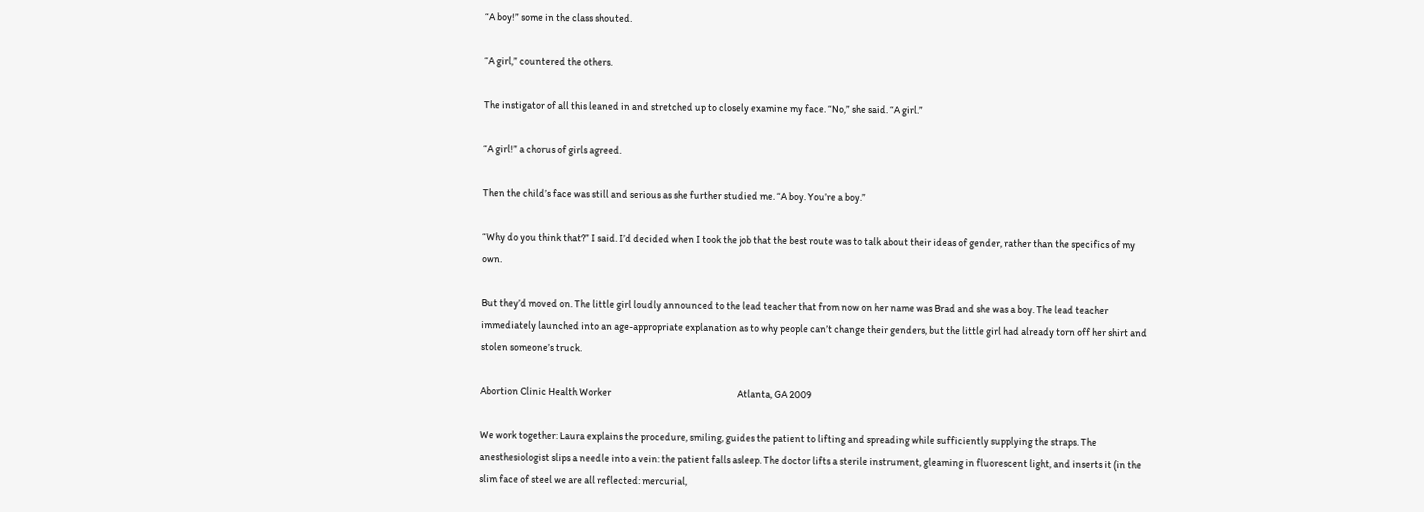“A boy!” some in the class shouted.

“A girl,” countered the others.

The instigator of all this leaned in and stretched up to closely examine my face. “No,” she said. “A girl.”

“A girl!” a chorus of girls agreed.

Then the child’s face was still and serious as she further studied me. “A boy. You’re a boy.”

“Why do you think that?” I said. I’d decided when I took the job that the best route was to talk about their ideas of gender, rather than the specifics of my own.

But they’d moved on. The little girl loudly announced to the lead teacher that from now on her name was Brad and she was a boy. The lead teacher immediately launched into an age-appropriate explanation as to why people can’t change their genders, but the little girl had already torn off her shirt and stolen someone’s truck.

Abortion Clinic Health Worker                                                               Atlanta, GA 2009

We work together: Laura explains the procedure, smiling, guides the patient to lifting and spreading while sufficiently supplying the straps. The anesthesiologist slips a needle into a vein: the patient falls asleep. The doctor lifts a sterile instrument, gleaming in fluorescent light, and inserts it (in the slim face of steel we are all reflected: mercurial,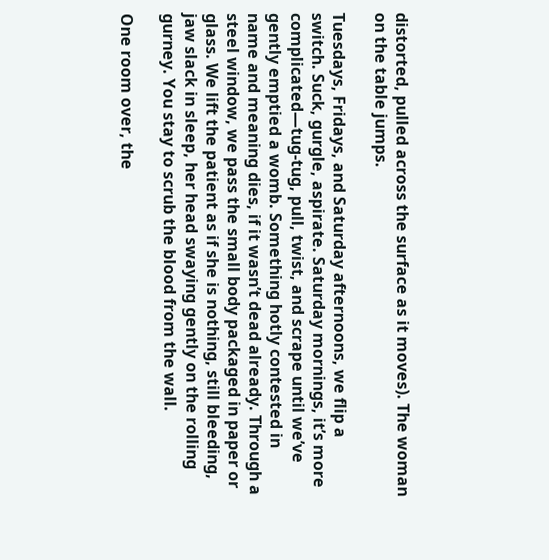distorted, pulled across the surface as it moves). The woman on the table jumps.

Tuesdays, Fridays, and Saturday afternoons, we flip a switch. Suck, gurgle, aspirate. Saturday mornings, it’s more complicated—tug-tug, pull, twist, and scrape until we’ve gently emptied a womb. Something hotly contested in name and meaning dies, if it wasn’t dead already. Through a steel window, we pass the small body packaged in paper or glass. We lift the patient as if she is nothing, still bleeding, jaw slack in sleep, her head swaying gently on the rolling gurney. You stay to scrub the blood from the wall.

One room over, the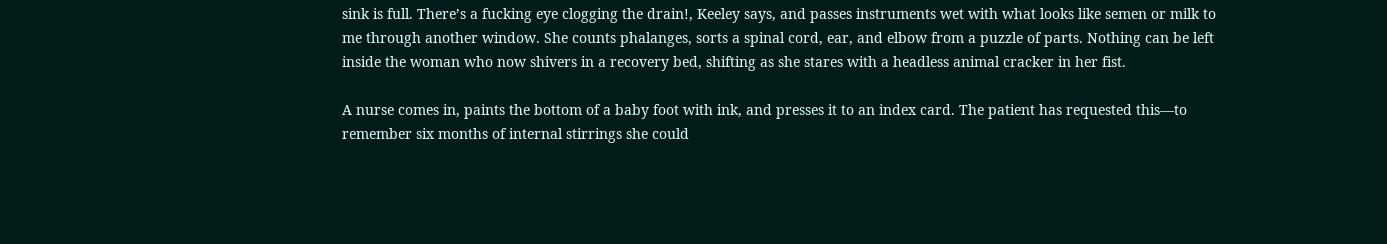sink is full. There’s a fucking eye clogging the drain!, Keeley says, and passes instruments wet with what looks like semen or milk to me through another window. She counts phalanges, sorts a spinal cord, ear, and elbow from a puzzle of parts. Nothing can be left inside the woman who now shivers in a recovery bed, shifting as she stares with a headless animal cracker in her fist.

A nurse comes in, paints the bottom of a baby foot with ink, and presses it to an index card. The patient has requested this—to remember six months of internal stirrings she could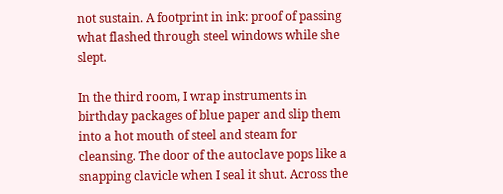not sustain. A footprint in ink: proof of passing what flashed through steel windows while she slept.

In the third room, I wrap instruments in birthday packages of blue paper and slip them into a hot mouth of steel and steam for cleansing. The door of the autoclave pops like a snapping clavicle when I seal it shut. Across the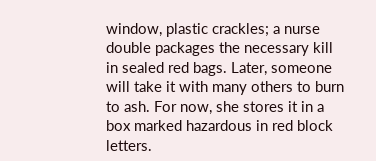window, plastic crackles; a nurse double packages the necessary kill in sealed red bags. Later, someone will take it with many others to burn to ash. For now, she stores it in a box marked hazardous in red block letters.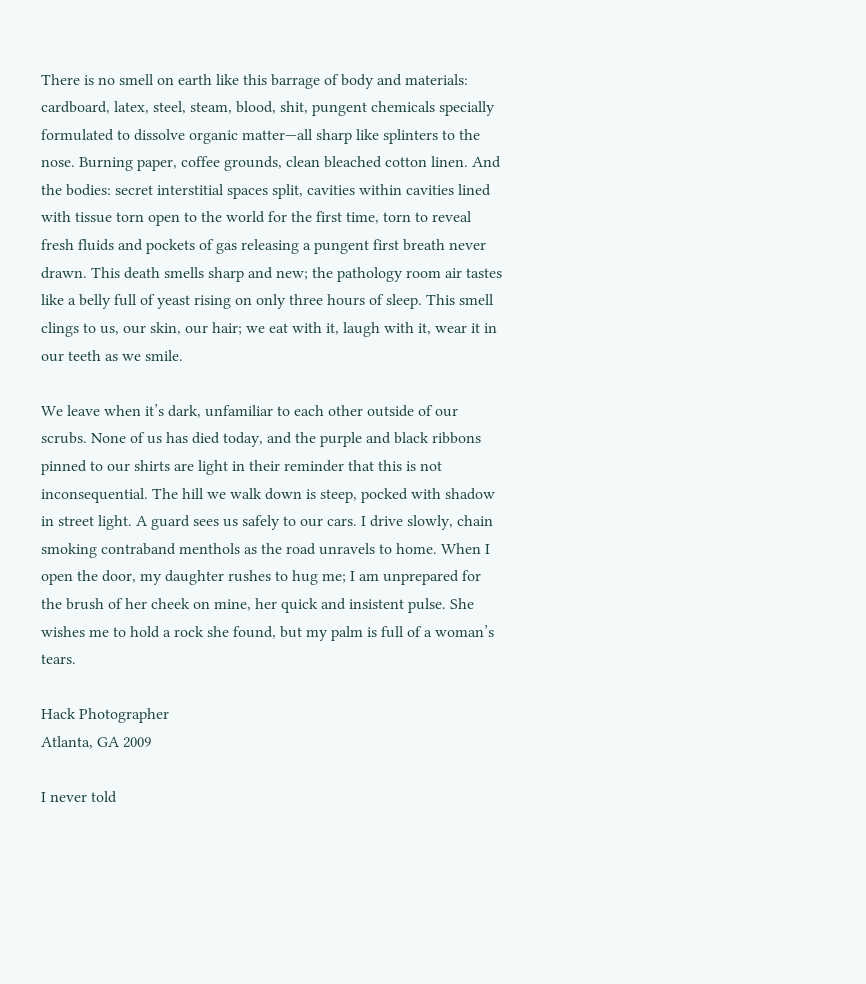There is no smell on earth like this barrage of body and materials: cardboard, latex, steel, steam, blood, shit, pungent chemicals specially formulated to dissolve organic matter—all sharp like splinters to the nose. Burning paper, coffee grounds, clean bleached cotton linen. And the bodies: secret interstitial spaces split, cavities within cavities lined with tissue torn open to the world for the first time, torn to reveal fresh fluids and pockets of gas releasing a pungent first breath never drawn. This death smells sharp and new; the pathology room air tastes like a belly full of yeast rising on only three hours of sleep. This smell clings to us, our skin, our hair; we eat with it, laugh with it, wear it in our teeth as we smile.

We leave when it’s dark, unfamiliar to each other outside of our scrubs. None of us has died today, and the purple and black ribbons pinned to our shirts are light in their reminder that this is not inconsequential. The hill we walk down is steep, pocked with shadow in street light. A guard sees us safely to our cars. I drive slowly, chain smoking contraband menthols as the road unravels to home. When I open the door, my daughter rushes to hug me; I am unprepared for the brush of her cheek on mine, her quick and insistent pulse. She wishes me to hold a rock she found, but my palm is full of a woman’s tears.

Hack Photographer                                                                                  Atlanta, GA 2009

I never told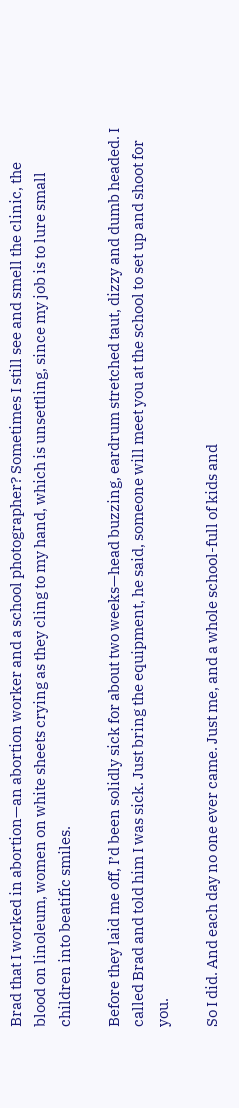Brad that I worked in abortion—an abortion worker and a school photographer? Sometimes I still see and smell the clinic, the blood on linoleum, women on white sheets crying as they cling to my hand, which is unsettling, since my job is to lure small children into beatific smiles.

Before they laid me off, I’d been solidly sick for about two weeks—head buzzing, eardrum stretched taut, dizzy and dumb headed. I called Brad and told him I was sick. Just bring the equipment, he said, someone will meet you at the school to set up and shoot for you.

So I did. And each day no one ever came. Just me, and a whole school-full of kids and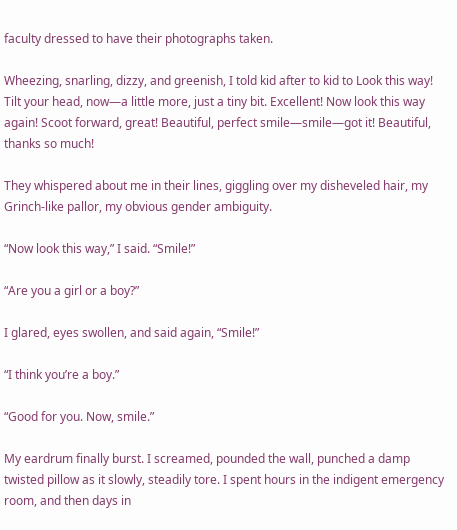faculty dressed to have their photographs taken.

Wheezing, snarling, dizzy, and greenish, I told kid after to kid to Look this way! Tilt your head, now—a little more, just a tiny bit. Excellent! Now look this way again! Scoot forward, great! Beautiful, perfect smile—smile—got it! Beautiful, thanks so much!

They whispered about me in their lines, giggling over my disheveled hair, my Grinch-like pallor, my obvious gender ambiguity.

“Now look this way,” I said. “Smile!”

“Are you a girl or a boy?”

I glared, eyes swollen, and said again, “Smile!”

“I think you’re a boy.”

“Good for you. Now, smile.”

My eardrum finally burst. I screamed, pounded the wall, punched a damp twisted pillow as it slowly, steadily tore. I spent hours in the indigent emergency room, and then days in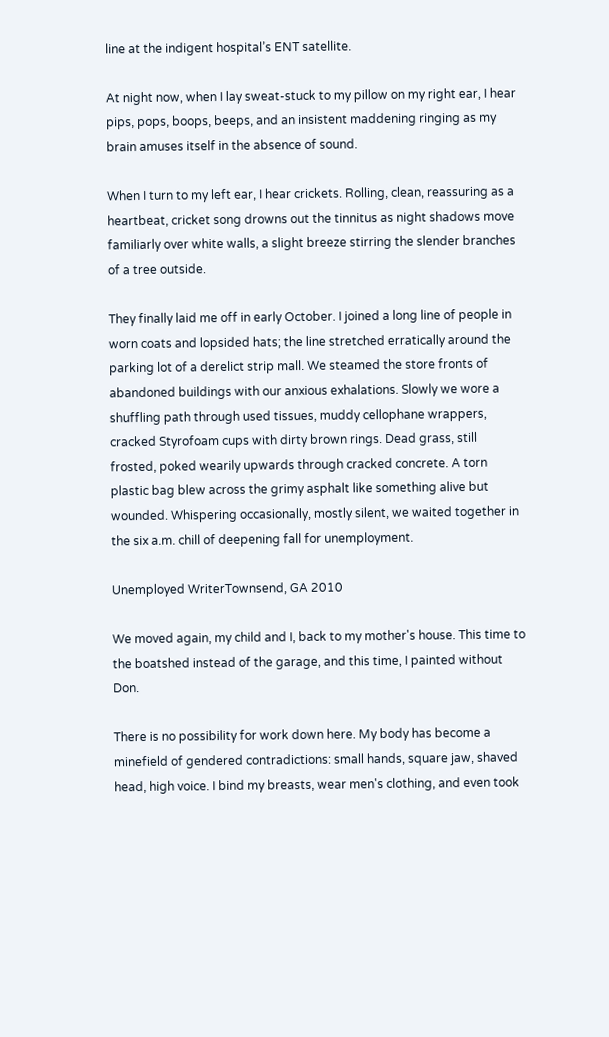line at the indigent hospital’s ENT satellite.

At night now, when I lay sweat-stuck to my pillow on my right ear, I hear pips, pops, boops, beeps, and an insistent maddening ringing as my brain amuses itself in the absence of sound.

When I turn to my left ear, I hear crickets. Rolling, clean, reassuring as a heartbeat, cricket song drowns out the tinnitus as night shadows move familiarly over white walls, a slight breeze stirring the slender branches of a tree outside.

They finally laid me off in early October. I joined a long line of people in worn coats and lopsided hats; the line stretched erratically around the parking lot of a derelict strip mall. We steamed the store fronts of abandoned buildings with our anxious exhalations. Slowly we wore a shuffling path through used tissues, muddy cellophane wrappers, cracked Styrofoam cups with dirty brown rings. Dead grass, still frosted, poked wearily upwards through cracked concrete. A torn plastic bag blew across the grimy asphalt like something alive but wounded. Whispering occasionally, mostly silent, we waited together in the six a.m. chill of deepening fall for unemployment.

Unemployed WriterTownsend, GA 2010

We moved again, my child and I, back to my mother's house. This time to the boatshed instead of the garage, and this time, I painted without Don.

There is no possibility for work down here. My body has become a minefield of gendered contradictions: small hands, square jaw, shaved head, high voice. I bind my breasts, wear men's clothing, and even took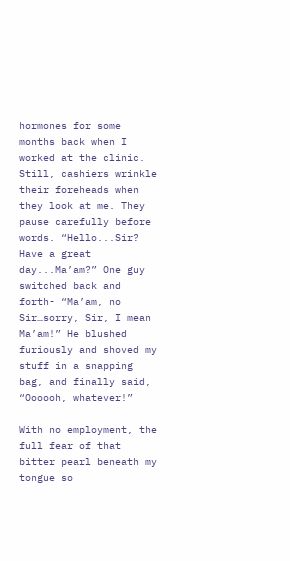hormones for some months back when I worked at the clinic. Still, cashiers wrinkle their foreheads when they look at me. They pause carefully before words. “Hello...Sir? Have a great day...Ma’am?” One guy switched back and forth- “Ma’am, no Sir…sorry, Sir, I mean Ma’am!” He blushed furiously and shoved my stuff in a snapping bag, and finally said, “Oooooh, whatever!”

With no employment, the full fear of that bitter pearl beneath my tongue so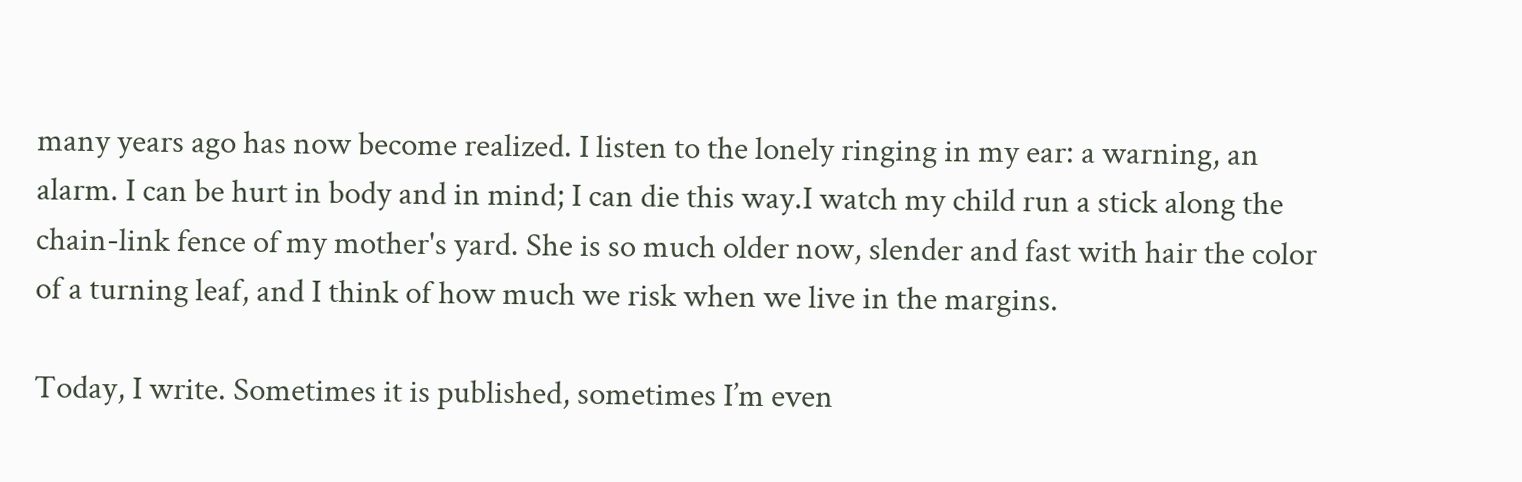many years ago has now become realized. I listen to the lonely ringing in my ear: a warning, an alarm. I can be hurt in body and in mind; I can die this way.I watch my child run a stick along the chain-link fence of my mother's yard. She is so much older now, slender and fast with hair the color of a turning leaf, and I think of how much we risk when we live in the margins.

Today, I write. Sometimes it is published, sometimes I’m even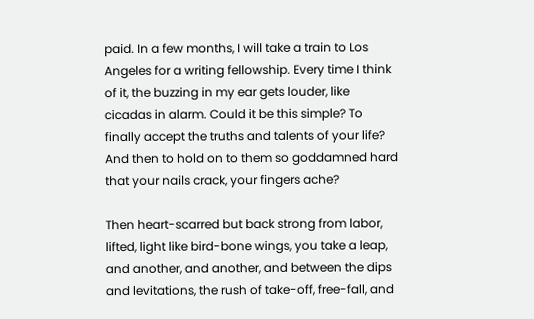paid. In a few months, I will take a train to Los Angeles for a writing fellowship. Every time I think of it, the buzzing in my ear gets louder, like cicadas in alarm. Could it be this simple? To finally accept the truths and talents of your life? And then to hold on to them so goddamned hard that your nails crack, your fingers ache?

Then heart-scarred but back strong from labor, lifted, light like bird-bone wings, you take a leap, and another, and another, and between the dips and levitations, the rush of take-off, free-fall, and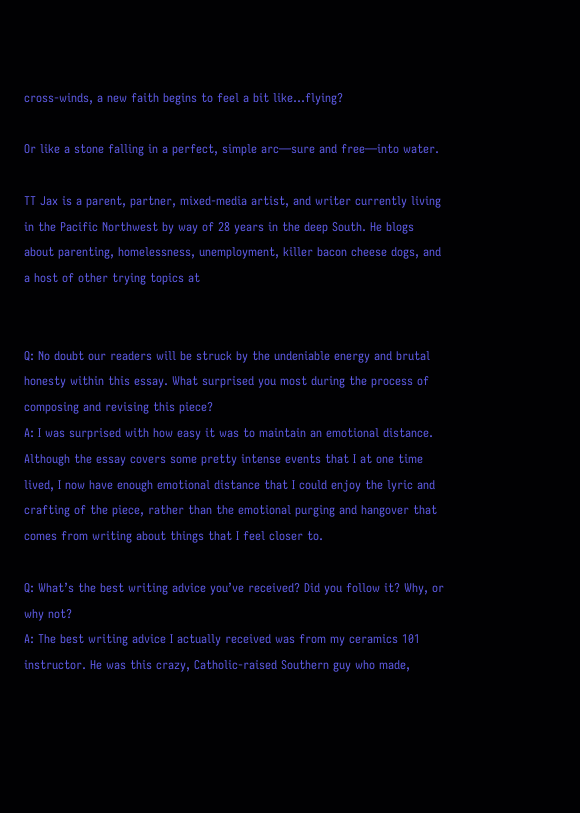cross-winds, a new faith begins to feel a bit like…flying?

Or like a stone falling in a perfect, simple arc—sure and free—into water.

TT Jax is a parent, partner, mixed-media artist, and writer currently living in the Pacific Northwest by way of 28 years in the deep South. He blogs about parenting, homelessness, unemployment, killer bacon cheese dogs, and a host of other trying topics at


Q: No doubt our readers will be struck by the undeniable energy and brutal honesty within this essay. What surprised you most during the process of composing and revising this piece?
A: I was surprised with how easy it was to maintain an emotional distance. Although the essay covers some pretty intense events that I at one time lived, I now have enough emotional distance that I could enjoy the lyric and crafting of the piece, rather than the emotional purging and hangover that comes from writing about things that I feel closer to.

Q: What’s the best writing advice you’ve received? Did you follow it? Why, or why not?
A: The best writing advice I actually received was from my ceramics 101 instructor. He was this crazy, Catholic-raised Southern guy who made,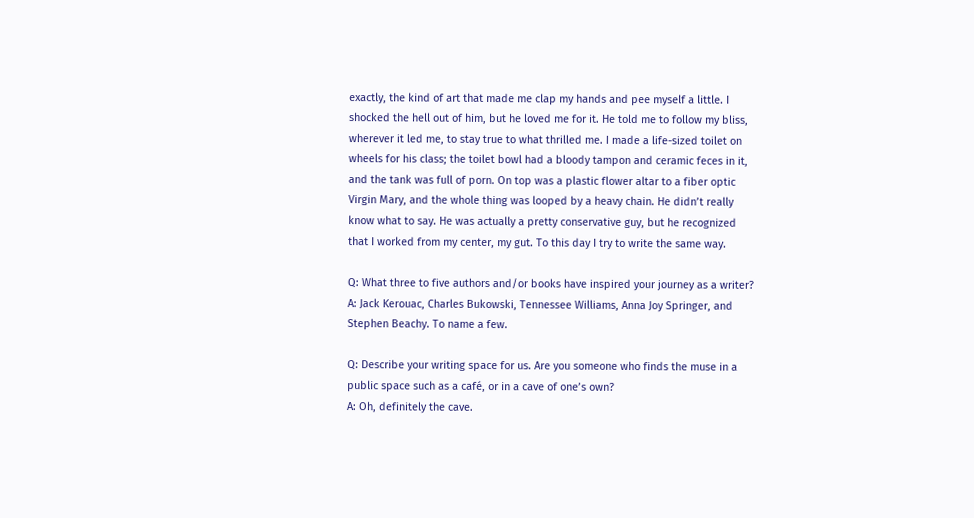exactly, the kind of art that made me clap my hands and pee myself a little. I shocked the hell out of him, but he loved me for it. He told me to follow my bliss, wherever it led me, to stay true to what thrilled me. I made a life-sized toilet on wheels for his class; the toilet bowl had a bloody tampon and ceramic feces in it, and the tank was full of porn. On top was a plastic flower altar to a fiber optic Virgin Mary, and the whole thing was looped by a heavy chain. He didn’t really know what to say. He was actually a pretty conservative guy, but he recognized that I worked from my center, my gut. To this day I try to write the same way.

Q: What three to five authors and/or books have inspired your journey as a writer?
A: Jack Kerouac, Charles Bukowski, Tennessee Williams, Anna Joy Springer, and Stephen Beachy. To name a few.

Q: Describe your writing space for us. Are you someone who finds the muse in a public space such as a café, or in a cave of one’s own?
A: Oh, definitely the cave.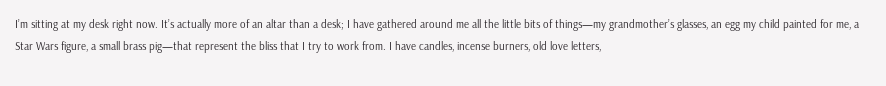I’m sitting at my desk right now. It’s actually more of an altar than a desk; I have gathered around me all the little bits of things—my grandmother’s glasses, an egg my child painted for me, a Star Wars figure, a small brass pig—that represent the bliss that I try to work from. I have candles, incense burners, old love letters,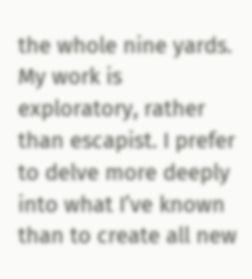the whole nine yards. My work is exploratory, rather than escapist. I prefer to delve more deeply into what I’ve known than to create all new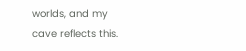worlds, and my cave reflects this.